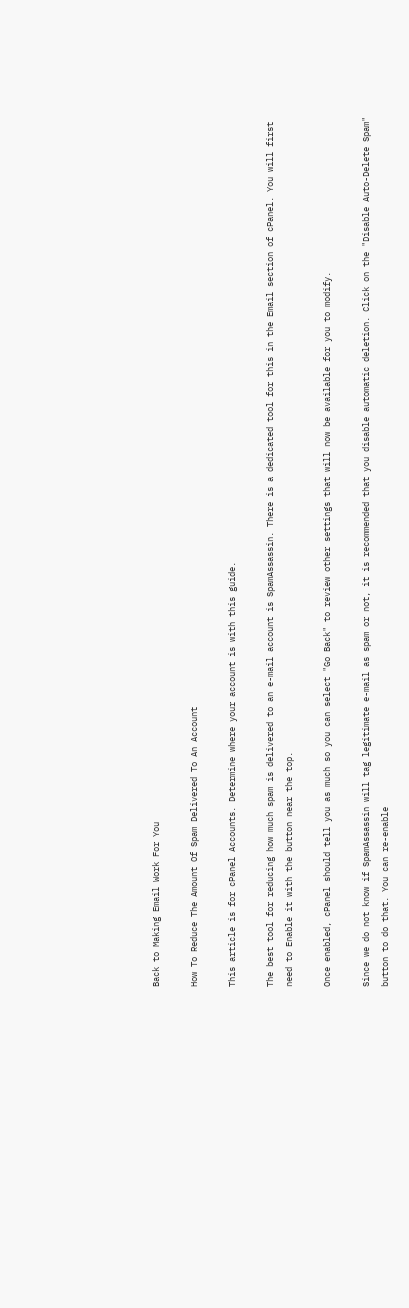Back to Making Email Work For You

How To Reduce The Amount Of Spam Delivered To An Account

This article is for cPanel Accounts. Determine where your account is with this guide.

The best tool for reducing how much spam is delivered to an e-mail account is SpamAssassin. There is a dedicated tool for this in the Email section of cPanel. You will first need to Enable it with the button near the top.

Once enabled, cPanel should tell you as much so you can select "Go Back" to review other settings that will now be available for you to modify.

Since we do not know if SpamAssassin will tag legitimate e-mail as spam or not, it is recommended that you disable automatic deletion. Click on the "Disable Auto-Delete Spam" button to do that. You can re-enable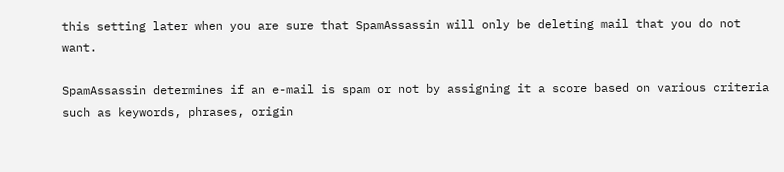this setting later when you are sure that SpamAssassin will only be deleting mail that you do not want.

SpamAssassin determines if an e-mail is spam or not by assigning it a score based on various criteria such as keywords, phrases, origin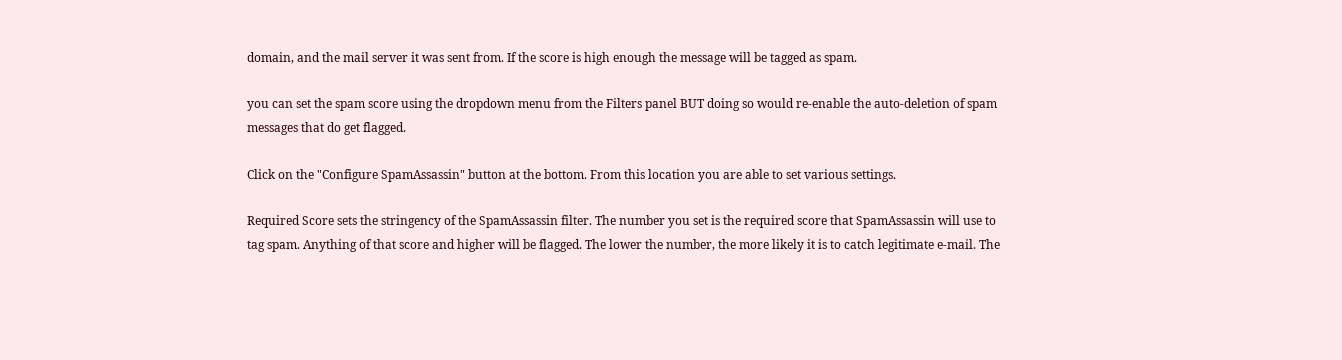domain, and the mail server it was sent from. If the score is high enough the message will be tagged as spam.

you can set the spam score using the dropdown menu from the Filters panel BUT doing so would re-enable the auto-deletion of spam messages that do get flagged.

Click on the "Configure SpamAssassin" button at the bottom. From this location you are able to set various settings.

Required Score sets the stringency of the SpamAssassin filter. The number you set is the required score that SpamAssassin will use to tag spam. Anything of that score and higher will be flagged. The lower the number, the more likely it is to catch legitimate e-mail. The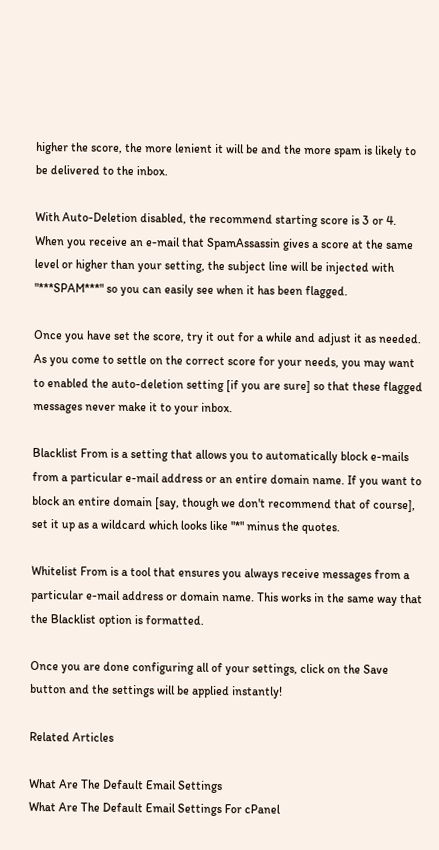higher the score, the more lenient it will be and the more spam is likely to be delivered to the inbox.

With Auto-Deletion disabled, the recommend starting score is 3 or 4.
When you receive an e-mail that SpamAssassin gives a score at the same level or higher than your setting, the subject line will be injected with "***SPAM***" so you can easily see when it has been flagged.

Once you have set the score, try it out for a while and adjust it as needed. As you come to settle on the correct score for your needs, you may want to enabled the auto-deletion setting [if you are sure] so that these flagged messages never make it to your inbox.

Blacklist From is a setting that allows you to automatically block e-mails from a particular e-mail address or an entire domain name. If you want to block an entire domain [say, though we don't recommend that of course], set it up as a wildcard which looks like "*" minus the quotes.

Whitelist From is a tool that ensures you always receive messages from a particular e-mail address or domain name. This works in the same way that the Blacklist option is formatted.

Once you are done configuring all of your settings, click on the Save button and the settings will be applied instantly!

Related Articles

What Are The Default Email Settings
What Are The Default Email Settings For cPanel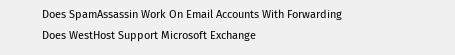Does SpamAssassin Work On Email Accounts With Forwarding
Does WestHost Support Microsoft Exchange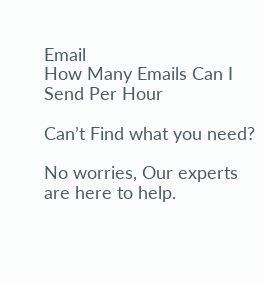Email
How Many Emails Can I Send Per Hour

Can’t Find what you need?

No worries, Our experts are here to help.